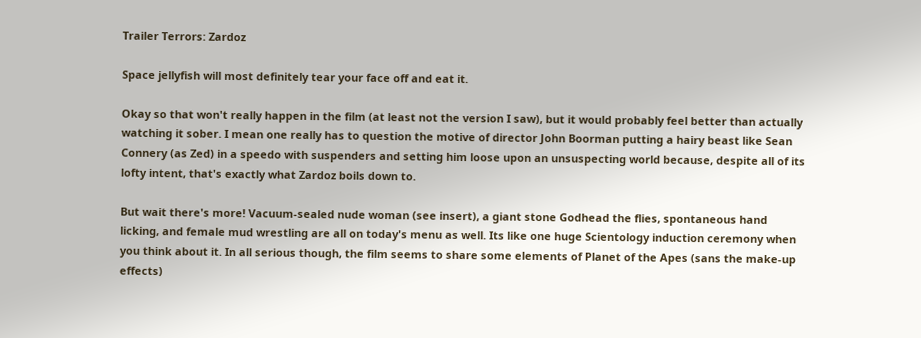Trailer Terrors: Zardoz

Space jellyfish will most definitely tear your face off and eat it.

Okay so that won't really happen in the film (at least not the version I saw), but it would probably feel better than actually watching it sober. I mean one really has to question the motive of director John Boorman putting a hairy beast like Sean Connery (as Zed) in a speedo with suspenders and setting him loose upon an unsuspecting world because, despite all of its lofty intent, that's exactly what Zardoz boils down to.

But wait there's more! Vacuum-sealed nude woman (see insert), a giant stone Godhead the flies, spontaneous hand licking, and female mud wrestling are all on today's menu as well. Its like one huge Scientology induction ceremony when you think about it. In all serious though, the film seems to share some elements of Planet of the Apes (sans the make-up effects)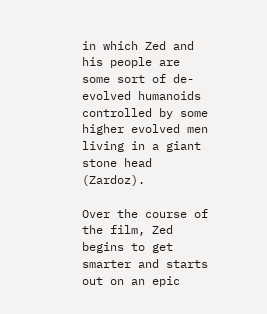in which Zed and his people are some sort of de-evolved humanoids controlled by some higher evolved men living in a giant stone head (Zardoz).

Over the course of the film, Zed begins to get smarter and starts out on an epic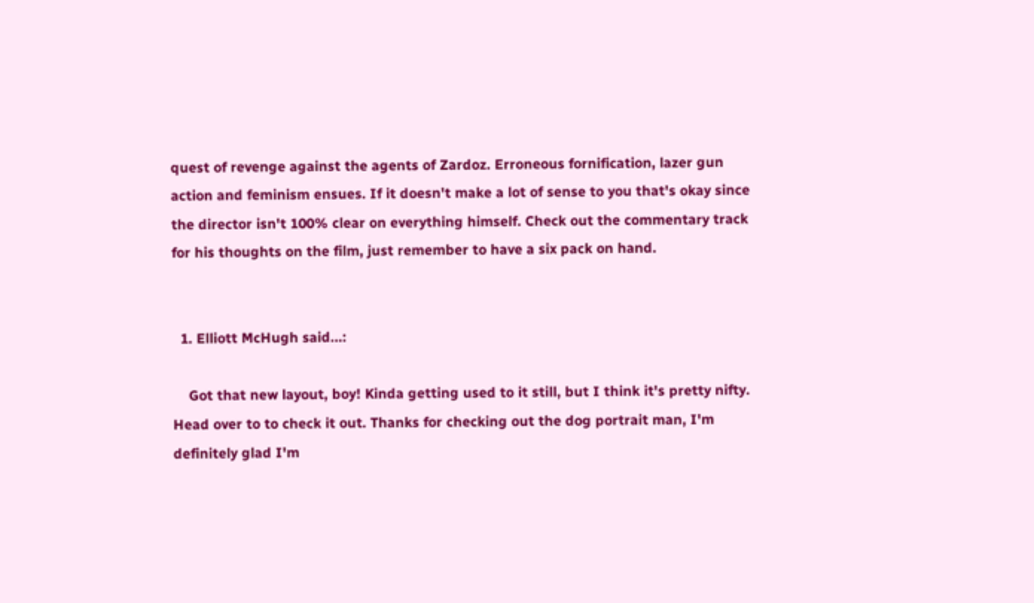quest of revenge against the agents of Zardoz. Erroneous fornification, lazer gun action and feminism ensues. If it doesn't make a lot of sense to you that's okay since the director isn't 100% clear on everything himself. Check out the commentary track for his thoughts on the film, just remember to have a six pack on hand.


  1. Elliott McHugh said...:

    Got that new layout, boy! Kinda getting used to it still, but I think it's pretty nifty. Head over to to check it out. Thanks for checking out the dog portrait man, I'm definitely glad I'm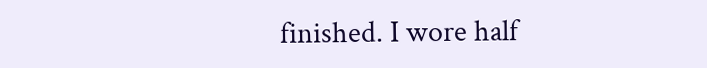finished. I wore half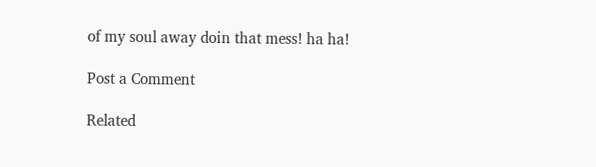of my soul away doin that mess! ha ha!

Post a Comment

Related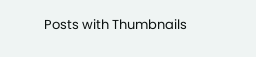Posts with Thumbnails